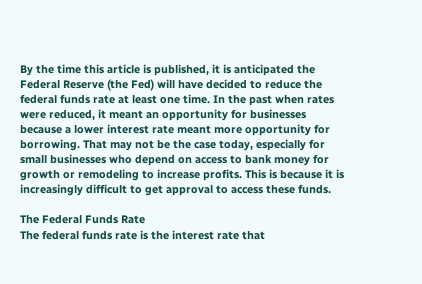By the time this article is published, it is anticipated the Federal Reserve (the Fed) will have decided to reduce the federal funds rate at least one time. In the past when rates were reduced, it meant an opportunity for businesses because a lower interest rate meant more opportunity for borrowing. That may not be the case today, especially for small businesses who depend on access to bank money for growth or remodeling to increase profits. This is because it is increasingly difficult to get approval to access these funds.

The Federal Funds Rate
The federal funds rate is the interest rate that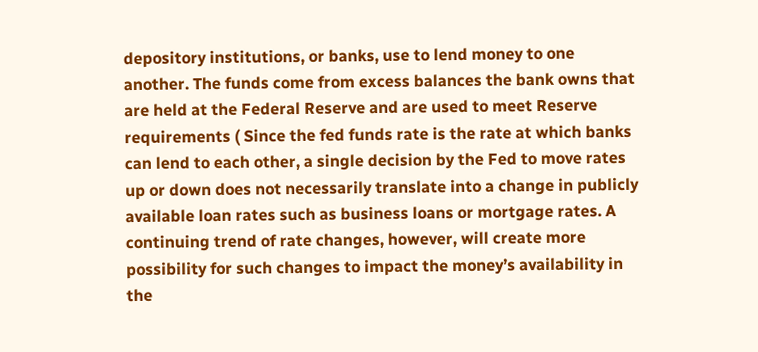depository institutions, or banks, use to lend money to one another. The funds come from excess balances the bank owns that are held at the Federal Reserve and are used to meet Reserve requirements ( Since the fed funds rate is the rate at which banks can lend to each other, a single decision by the Fed to move rates up or down does not necessarily translate into a change in publicly available loan rates such as business loans or mortgage rates. A continuing trend of rate changes, however, will create more possibility for such changes to impact the money’s availability in the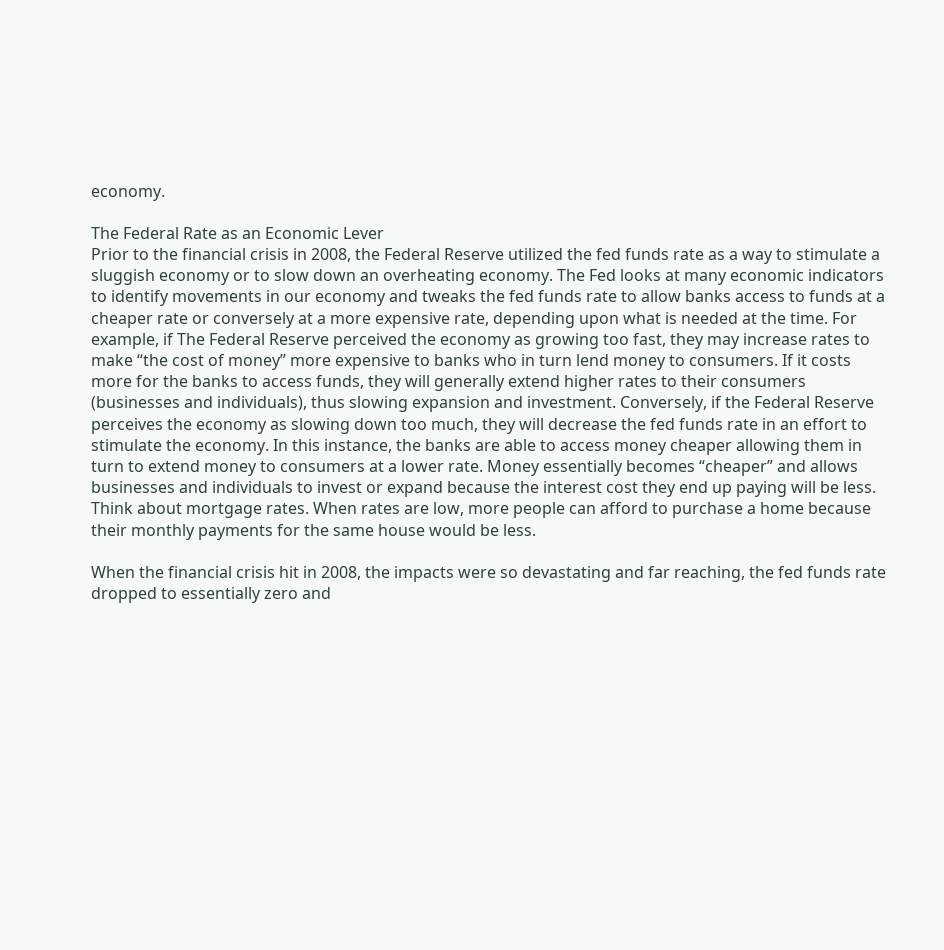economy.

The Federal Rate as an Economic Lever
Prior to the financial crisis in 2008, the Federal Reserve utilized the fed funds rate as a way to stimulate a sluggish economy or to slow down an overheating economy. The Fed looks at many economic indicators to identify movements in our economy and tweaks the fed funds rate to allow banks access to funds at a cheaper rate or conversely at a more expensive rate, depending upon what is needed at the time. For example, if The Federal Reserve perceived the economy as growing too fast, they may increase rates to make “the cost of money” more expensive to banks who in turn lend money to consumers. If it costs more for the banks to access funds, they will generally extend higher rates to their consumers (businesses and individuals), thus slowing expansion and investment. Conversely, if the Federal Reserve perceives the economy as slowing down too much, they will decrease the fed funds rate in an effort to stimulate the economy. In this instance, the banks are able to access money cheaper allowing them in turn to extend money to consumers at a lower rate. Money essentially becomes “cheaper” and allows businesses and individuals to invest or expand because the interest cost they end up paying will be less. Think about mortgage rates. When rates are low, more people can afford to purchase a home because their monthly payments for the same house would be less.

When the financial crisis hit in 2008, the impacts were so devastating and far reaching, the fed funds rate dropped to essentially zero and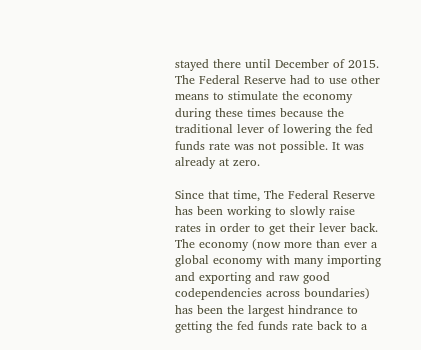stayed there until December of 2015. The Federal Reserve had to use other means to stimulate the economy during these times because the traditional lever of lowering the fed funds rate was not possible. It was already at zero.

Since that time, The Federal Reserve has been working to slowly raise rates in order to get their lever back. The economy (now more than ever a global economy with many importing and exporting and raw good codependencies across boundaries) has been the largest hindrance to getting the fed funds rate back to a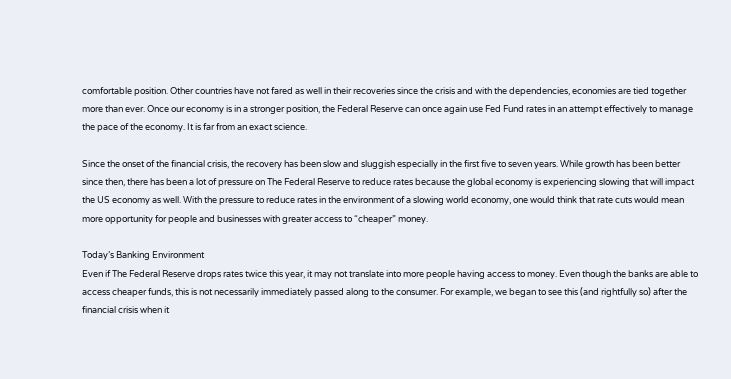comfortable position. Other countries have not fared as well in their recoveries since the crisis and with the dependencies, economies are tied together more than ever. Once our economy is in a stronger position, the Federal Reserve can once again use Fed Fund rates in an attempt effectively to manage the pace of the economy. It is far from an exact science.

Since the onset of the financial crisis, the recovery has been slow and sluggish especially in the first five to seven years. While growth has been better since then, there has been a lot of pressure on The Federal Reserve to reduce rates because the global economy is experiencing slowing that will impact the US economy as well. With the pressure to reduce rates in the environment of a slowing world economy, one would think that rate cuts would mean more opportunity for people and businesses with greater access to “cheaper” money.

Today’s Banking Environment
Even if The Federal Reserve drops rates twice this year, it may not translate into more people having access to money. Even though the banks are able to access cheaper funds, this is not necessarily immediately passed along to the consumer. For example, we began to see this (and rightfully so) after the financial crisis when it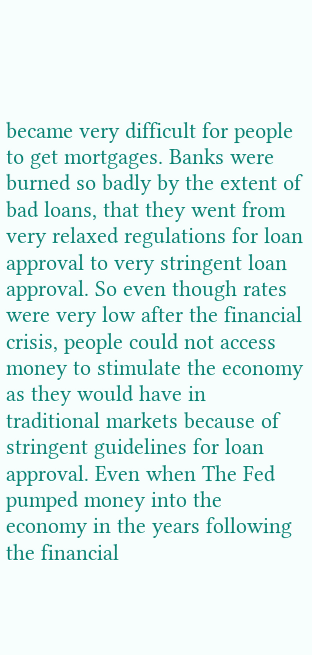became very difficult for people to get mortgages. Banks were burned so badly by the extent of bad loans, that they went from very relaxed regulations for loan approval to very stringent loan approval. So even though rates were very low after the financial crisis, people could not access money to stimulate the economy as they would have in traditional markets because of stringent guidelines for loan approval. Even when The Fed pumped money into the economy in the years following the financial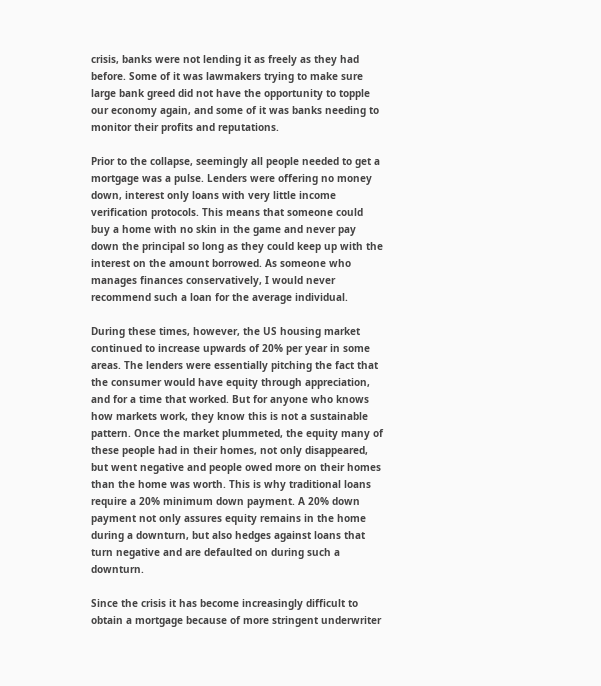crisis, banks were not lending it as freely as they had before. Some of it was lawmakers trying to make sure large bank greed did not have the opportunity to topple our economy again, and some of it was banks needing to monitor their profits and reputations.

Prior to the collapse, seemingly all people needed to get a mortgage was a pulse. Lenders were offering no money down, interest only loans with very little income verification protocols. This means that someone could buy a home with no skin in the game and never pay down the principal so long as they could keep up with the interest on the amount borrowed. As someone who manages finances conservatively, I would never recommend such a loan for the average individual.

During these times, however, the US housing market continued to increase upwards of 20% per year in some areas. The lenders were essentially pitching the fact that the consumer would have equity through appreciation, and for a time that worked. But for anyone who knows how markets work, they know this is not a sustainable pattern. Once the market plummeted, the equity many of these people had in their homes, not only disappeared, but went negative and people owed more on their homes than the home was worth. This is why traditional loans require a 20% minimum down payment. A 20% down payment not only assures equity remains in the home during a downturn, but also hedges against loans that turn negative and are defaulted on during such a downturn.

Since the crisis it has become increasingly difficult to obtain a mortgage because of more stringent underwriter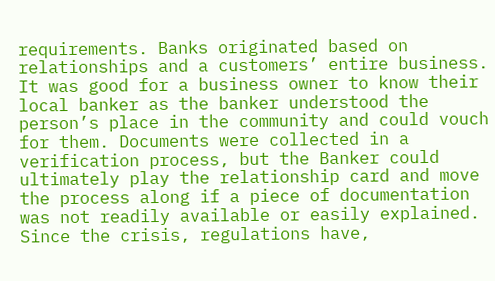requirements. Banks originated based on relationships and a customers’ entire business. It was good for a business owner to know their local banker as the banker understood the person’s place in the community and could vouch for them. Documents were collected in a verification process, but the Banker could ultimately play the relationship card and move the process along if a piece of documentation was not readily available or easily explained. Since the crisis, regulations have,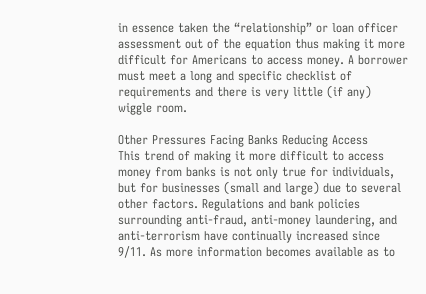in essence taken the “relationship” or loan officer assessment out of the equation thus making it more difficult for Americans to access money. A borrower must meet a long and specific checklist of requirements and there is very little (if any) wiggle room.

Other Pressures Facing Banks Reducing Access
This trend of making it more difficult to access money from banks is not only true for individuals, but for businesses (small and large) due to several other factors. Regulations and bank policies surrounding anti-fraud, anti-money laundering, and anti-terrorism have continually increased since 9/11. As more information becomes available as to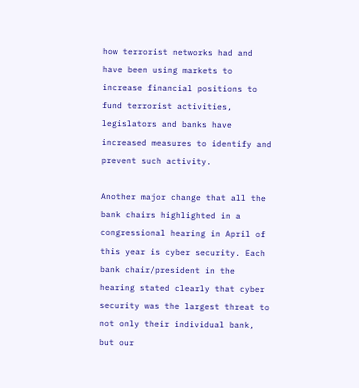how terrorist networks had and have been using markets to increase financial positions to fund terrorist activities, legislators and banks have increased measures to identify and prevent such activity.

Another major change that all the bank chairs highlighted in a congressional hearing in April of this year is cyber security. Each bank chair/president in the hearing stated clearly that cyber security was the largest threat to not only their individual bank, but our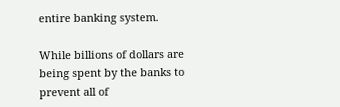entire banking system.

While billions of dollars are being spent by the banks to prevent all of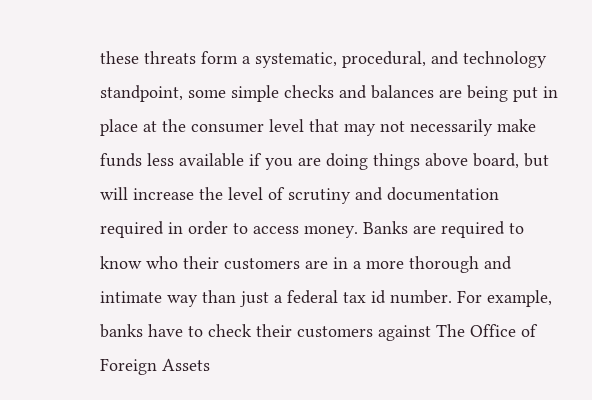these threats form a systematic, procedural, and technology standpoint, some simple checks and balances are being put in place at the consumer level that may not necessarily make funds less available if you are doing things above board, but will increase the level of scrutiny and documentation required in order to access money. Banks are required to know who their customers are in a more thorough and intimate way than just a federal tax id number. For example, banks have to check their customers against The Office of Foreign Assets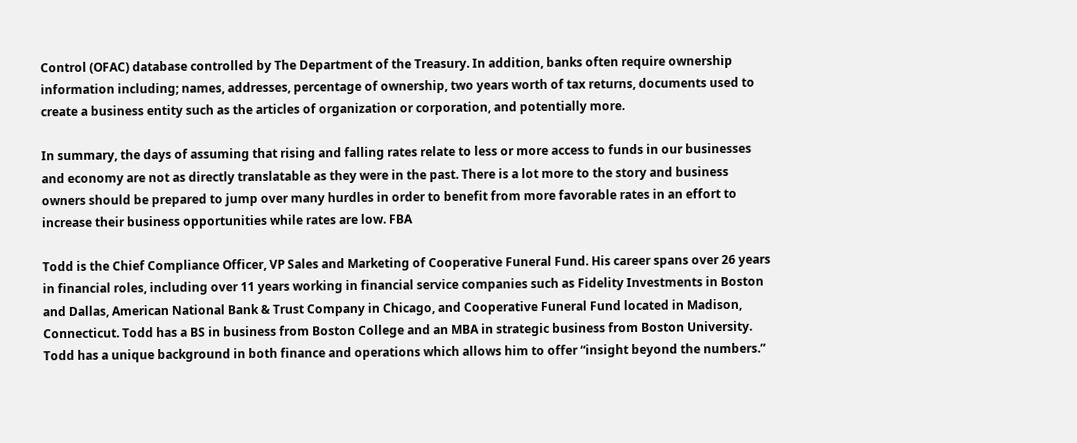Control (OFAC) database controlled by The Department of the Treasury. In addition, banks often require ownership information including; names, addresses, percentage of ownership, two years worth of tax returns, documents used to create a business entity such as the articles of organization or corporation, and potentially more.

In summary, the days of assuming that rising and falling rates relate to less or more access to funds in our businesses and economy are not as directly translatable as they were in the past. There is a lot more to the story and business owners should be prepared to jump over many hurdles in order to benefit from more favorable rates in an effort to increase their business opportunities while rates are low. FBA

Todd is the Chief Compliance Officer, VP Sales and Marketing of Cooperative Funeral Fund. His career spans over 26 years in financial roles, including over 11 years working in financial service companies such as Fidelity Investments in Boston and Dallas, American National Bank & Trust Company in Chicago, and Cooperative Funeral Fund located in Madison, Connecticut. Todd has a BS in business from Boston College and an MBA in strategic business from Boston University. Todd has a unique background in both finance and operations which allows him to offer “insight beyond the numbers.”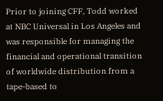Prior to joining CFF, Todd worked at NBC Universal in Los Angeles and was responsible for managing the financial and operational transition of worldwide distribution from a tape-based to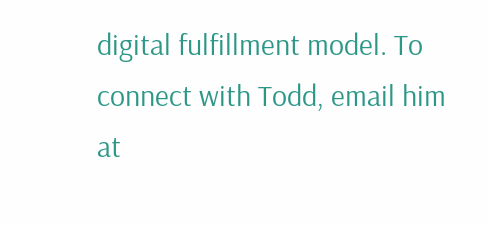digital fulfillment model. To connect with Todd, email him at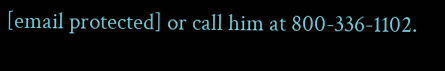[email protected] or call him at 800-336-1102.